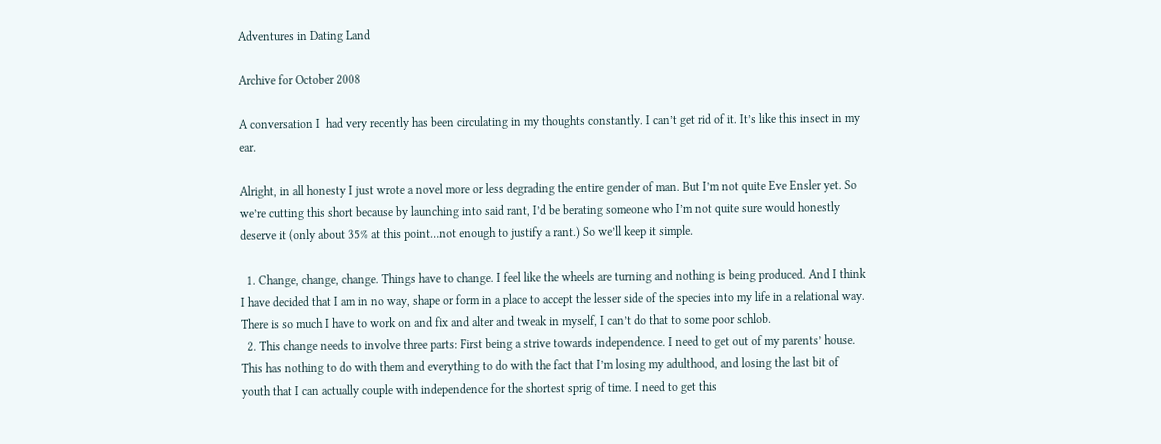Adventures in Dating Land

Archive for October 2008

A conversation I  had very recently has been circulating in my thoughts constantly. I can’t get rid of it. It’s like this insect in my ear.

Alright, in all honesty I just wrote a novel more or less degrading the entire gender of man. But I’m not quite Eve Ensler yet. So we’re cutting this short because by launching into said rant, I’d be berating someone who I’m not quite sure would honestly deserve it (only about 35% at this point…not enough to justify a rant.) So we’ll keep it simple.

  1. Change, change, change. Things have to change. I feel like the wheels are turning and nothing is being produced. And I think I have decided that I am in no way, shape or form in a place to accept the lesser side of the species into my life in a relational way. There is so much I have to work on and fix and alter and tweak in myself, I can’t do that to some poor schlob.
  2. This change needs to involve three parts: First being a strive towards independence. I need to get out of my parents’ house. This has nothing to do with them and everything to do with the fact that I’m losing my adulthood, and losing the last bit of youth that I can actually couple with independence for the shortest sprig of time. I need to get this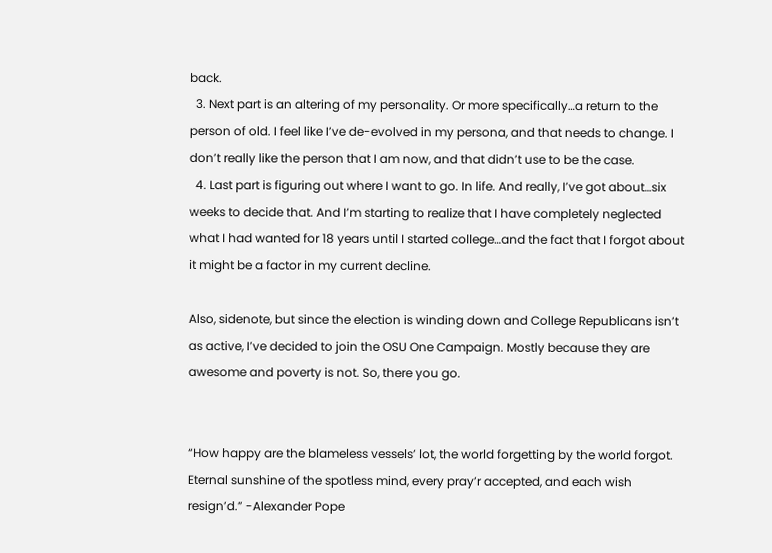back.
  3. Next part is an altering of my personality. Or more specifically…a return to the person of old. I feel like I’ve de-evolved in my persona, and that needs to change. I don’t really like the person that I am now, and that didn’t use to be the case.
  4. Last part is figuring out where I want to go. In life. And really, I’ve got about…six weeks to decide that. And I’m starting to realize that I have completely neglected what I had wanted for 18 years until I started college…and the fact that I forgot about it might be a factor in my current decline.

Also, sidenote, but since the election is winding down and College Republicans isn’t as active, I’ve decided to join the OSU One Campaign. Mostly because they are awesome and poverty is not. So, there you go.


“How happy are the blameless vessels’ lot, the world forgetting by the world forgot. Eternal sunshine of the spotless mind, every pray’r accepted, and each wish resign’d.” -Alexander Pope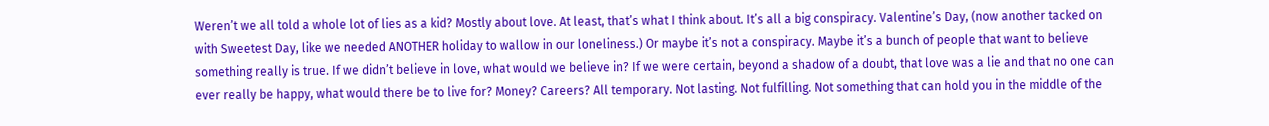Weren’t we all told a whole lot of lies as a kid? Mostly about love. At least, that’s what I think about. It’s all a big conspiracy. Valentine’s Day, (now another tacked on with Sweetest Day, like we needed ANOTHER holiday to wallow in our loneliness.) Or maybe it’s not a conspiracy. Maybe it’s a bunch of people that want to believe something really is true. If we didn’t believe in love, what would we believe in? If we were certain, beyond a shadow of a doubt, that love was a lie and that no one can ever really be happy, what would there be to live for? Money? Careers? All temporary. Not lasting. Not fulfilling. Not something that can hold you in the middle of the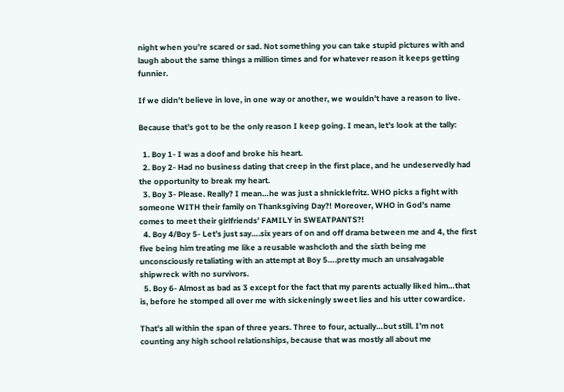night when you’re scared or sad. Not something you can take stupid pictures with and laugh about the same things a million times and for whatever reason it keeps getting funnier.

If we didn’t believe in love, in one way or another, we wouldn’t have a reason to live.

Because that’s got to be the only reason I keep going. I mean, let’s look at the tally:

  1. Boy 1- I was a doof and broke his heart.
  2. Boy 2- Had no business dating that creep in the first place, and he undeservedly had the opportunity to break my heart.
  3. Boy 3- Please. Really? I mean…he was just a shnicklefritz. WHO picks a fight with someone WITH their family on Thanksgiving Day?! Moreover, WHO in God’s name comes to meet their girlfriends’ FAMILY in SWEATPANTS?!
  4. Boy 4/Boy 5- Let’s just say….six years of on and off drama between me and 4, the first five being him treating me like a reusable washcloth and the sixth being me unconsciously retaliating with an attempt at Boy 5….pretty much an unsalvagable shipwreck with no survivors.
  5. Boy 6- Almost as bad as 3 except for the fact that my parents actually liked him…that is, before he stomped all over me with sickeningly sweet lies and his utter cowardice.

That’s all within the span of three years. Three to four, actually…but still. I’m not counting any high school relationships, because that was mostly all about me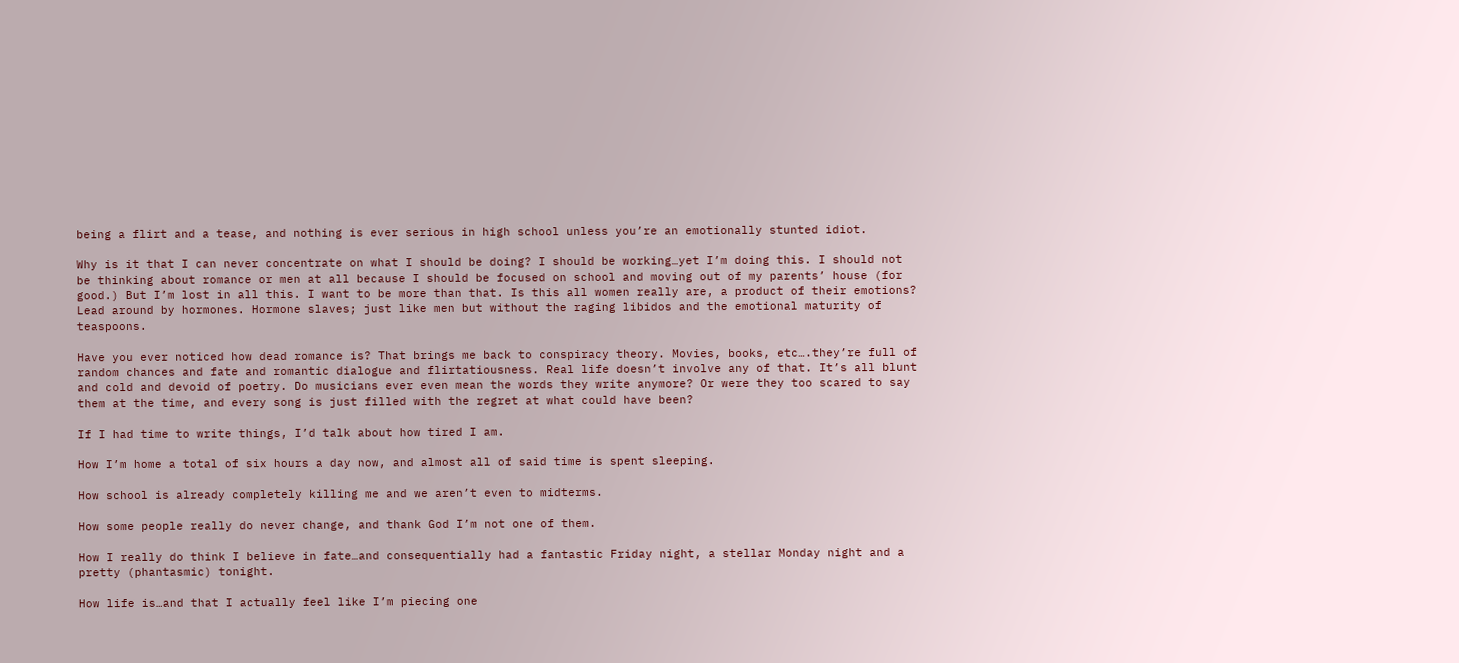being a flirt and a tease, and nothing is ever serious in high school unless you’re an emotionally stunted idiot.

Why is it that I can never concentrate on what I should be doing? I should be working…yet I’m doing this. I should not be thinking about romance or men at all because I should be focused on school and moving out of my parents’ house (for good.) But I’m lost in all this. I want to be more than that. Is this all women really are, a product of their emotions? Lead around by hormones. Hormone slaves; just like men but without the raging libidos and the emotional maturity of teaspoons.

Have you ever noticed how dead romance is? That brings me back to conspiracy theory. Movies, books, etc….they’re full of random chances and fate and romantic dialogue and flirtatiousness. Real life doesn’t involve any of that. It’s all blunt and cold and devoid of poetry. Do musicians ever even mean the words they write anymore? Or were they too scared to say them at the time, and every song is just filled with the regret at what could have been?

If I had time to write things, I’d talk about how tired I am.

How I’m home a total of six hours a day now, and almost all of said time is spent sleeping.

How school is already completely killing me and we aren’t even to midterms.

How some people really do never change, and thank God I’m not one of them.

How I really do think I believe in fate…and consequentially had a fantastic Friday night, a stellar Monday night and a pretty (phantasmic) tonight.

How life is…and that I actually feel like I’m piecing one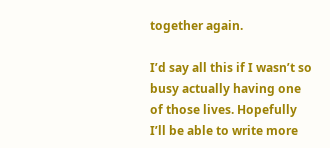together again.

I’d say all this if I wasn’t so busy actually having one of those lives. Hopefully I’ll be able to write more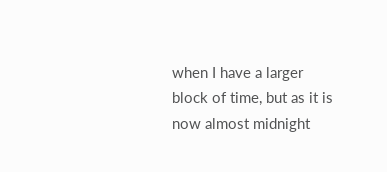when I have a larger block of time, but as it is now almost midnight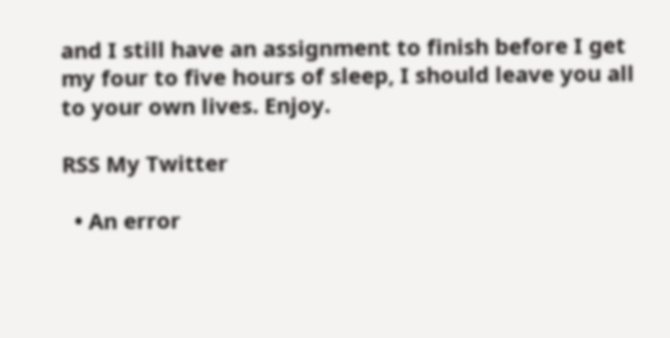and I still have an assignment to finish before I get my four to five hours of sleep, I should leave you all to your own lives. Enjoy.

RSS My Twitter

  • An error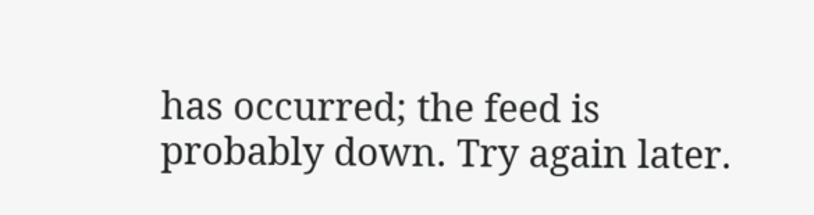has occurred; the feed is probably down. Try again later.